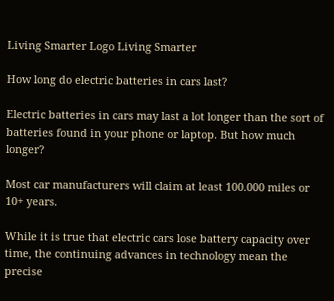Living Smarter Logo Living Smarter

How long do electric batteries in cars last?

Electric batteries in cars may last a lot longer than the sort of batteries found in your phone or laptop. But how much longer?

Most car manufacturers will claim at least 100.000 miles or 10+ years.

While it is true that electric cars lose battery capacity over time, the continuing advances in technology mean the precise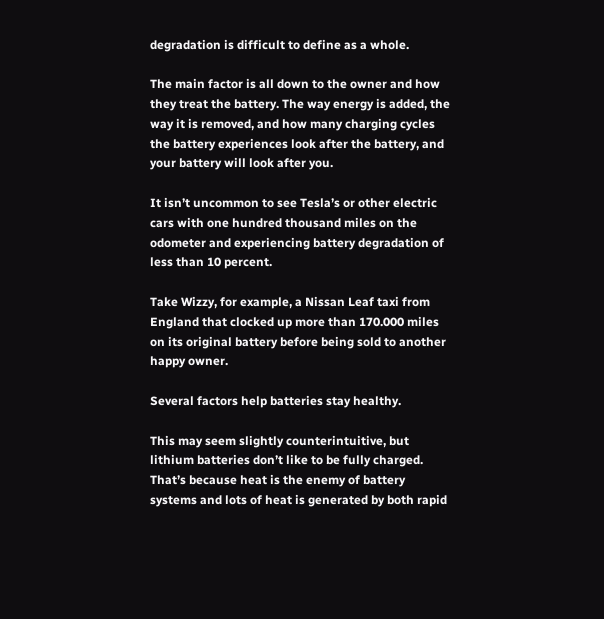degradation is difficult to define as a whole.

The main factor is all down to the owner and how they treat the battery. The way energy is added, the way it is removed, and how many charging cycles the battery experiences look after the battery, and your battery will look after you.

It isn’t uncommon to see Tesla’s or other electric cars with one hundred thousand miles on the odometer and experiencing battery degradation of less than 10 percent.

Take Wizzy, for example, a Nissan Leaf taxi from England that clocked up more than 170.000 miles on its original battery before being sold to another happy owner.

Several factors help batteries stay healthy.

This may seem slightly counterintuitive, but lithium batteries don’t like to be fully charged. That’s because heat is the enemy of battery systems and lots of heat is generated by both rapid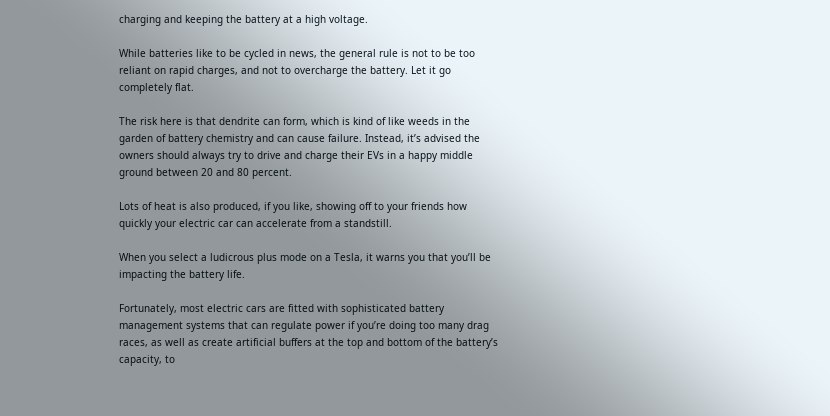charging and keeping the battery at a high voltage.

While batteries like to be cycled in news, the general rule is not to be too reliant on rapid charges, and not to overcharge the battery. Let it go completely flat.

The risk here is that dendrite can form, which is kind of like weeds in the garden of battery chemistry and can cause failure. Instead, it’s advised the owners should always try to drive and charge their EVs in a happy middle ground between 20 and 80 percent.

Lots of heat is also produced, if you like, showing off to your friends how quickly your electric car can accelerate from a standstill.

When you select a ludicrous plus mode on a Tesla, it warns you that you’ll be impacting the battery life.

Fortunately, most electric cars are fitted with sophisticated battery management systems that can regulate power if you’re doing too many drag races, as well as create artificial buffers at the top and bottom of the battery’s capacity, to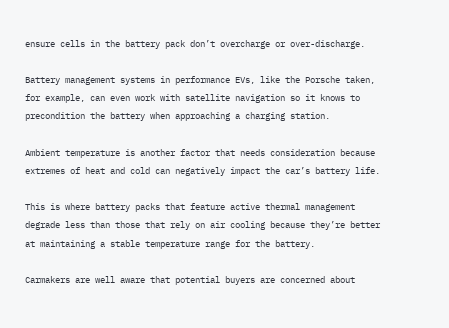ensure cells in the battery pack don’t overcharge or over-discharge.

Battery management systems in performance EVs, like the Porsche taken, for example, can even work with satellite navigation so it knows to precondition the battery when approaching a charging station.

Ambient temperature is another factor that needs consideration because extremes of heat and cold can negatively impact the car’s battery life.

This is where battery packs that feature active thermal management degrade less than those that rely on air cooling because they’re better at maintaining a stable temperature range for the battery.

Carmakers are well aware that potential buyers are concerned about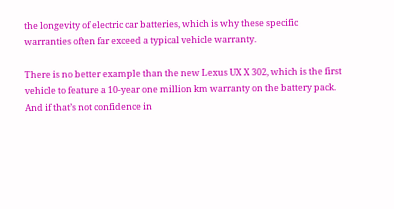the longevity of electric car batteries, which is why these specific warranties often far exceed a typical vehicle warranty.

There is no better example than the new Lexus UX X 302, which is the first vehicle to feature a 10-year one million km warranty on the battery pack. And if that’s not confidence in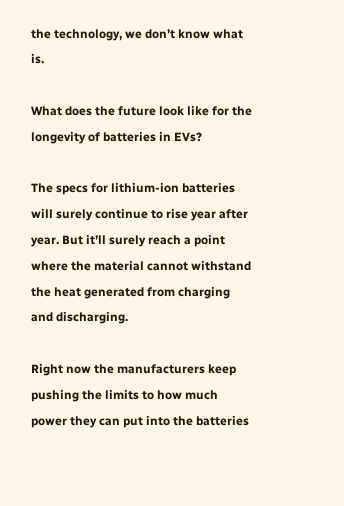the technology, we don’t know what is.

What does the future look like for the longevity of batteries in EVs?

The specs for lithium-ion batteries will surely continue to rise year after year. But it’ll surely reach a point where the material cannot withstand the heat generated from charging and discharging.

Right now the manufacturers keep pushing the limits to how much power they can put into the batteries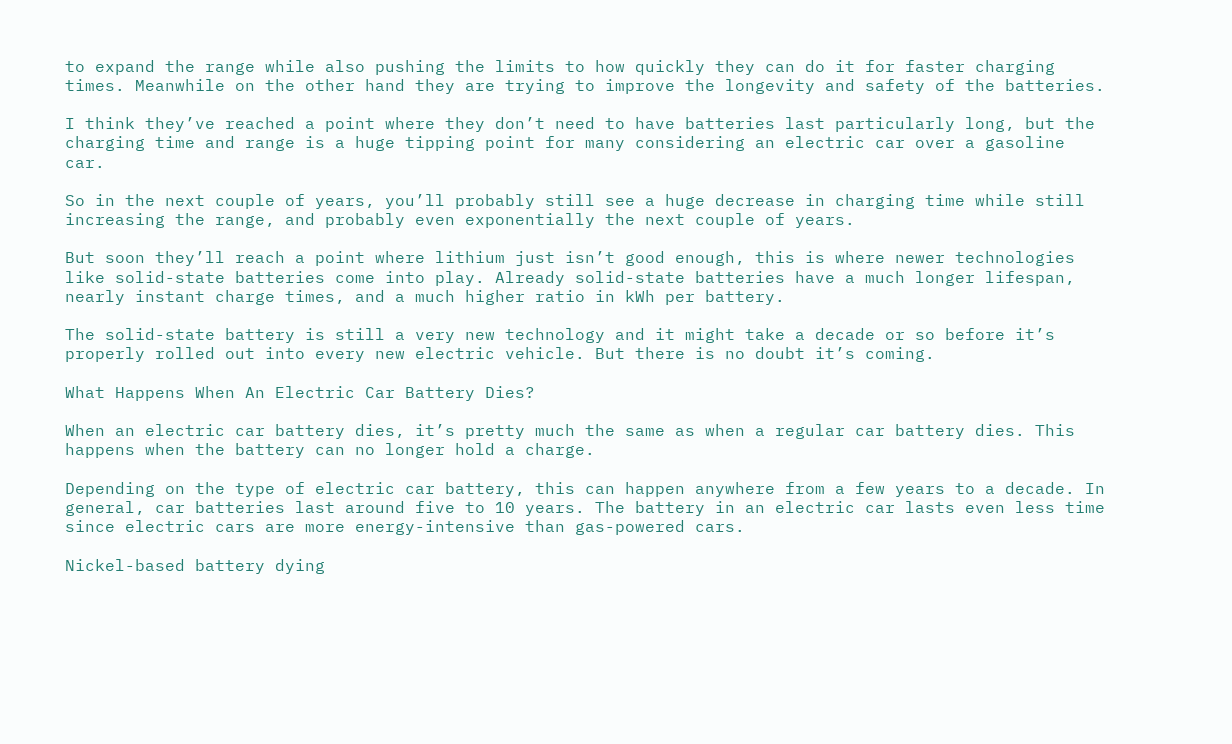to expand the range while also pushing the limits to how quickly they can do it for faster charging times. Meanwhile on the other hand they are trying to improve the longevity and safety of the batteries.

I think they’ve reached a point where they don’t need to have batteries last particularly long, but the charging time and range is a huge tipping point for many considering an electric car over a gasoline car.

So in the next couple of years, you’ll probably still see a huge decrease in charging time while still increasing the range, and probably even exponentially the next couple of years.

But soon they’ll reach a point where lithium just isn’t good enough, this is where newer technologies like solid-state batteries come into play. Already solid-state batteries have a much longer lifespan, nearly instant charge times, and a much higher ratio in kWh per battery.

The solid-state battery is still a very new technology and it might take a decade or so before it’s properly rolled out into every new electric vehicle. But there is no doubt it’s coming.

What Happens When An Electric Car Battery Dies?

When an electric car battery dies, it’s pretty much the same as when a regular car battery dies. This happens when the battery can no longer hold a charge.

Depending on the type of electric car battery, this can happen anywhere from a few years to a decade. In general, car batteries last around five to 10 years. The battery in an electric car lasts even less time since electric cars are more energy-intensive than gas-powered cars.

Nickel-based battery dying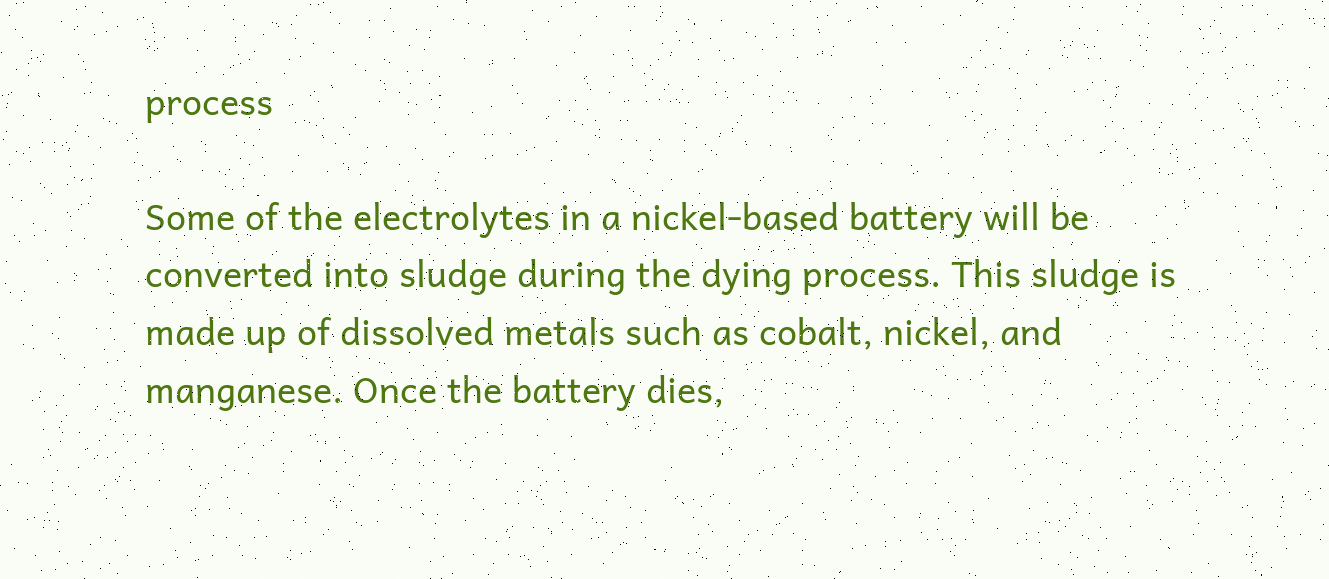process

Some of the electrolytes in a nickel-based battery will be converted into sludge during the dying process. This sludge is made up of dissolved metals such as cobalt, nickel, and manganese. Once the battery dies,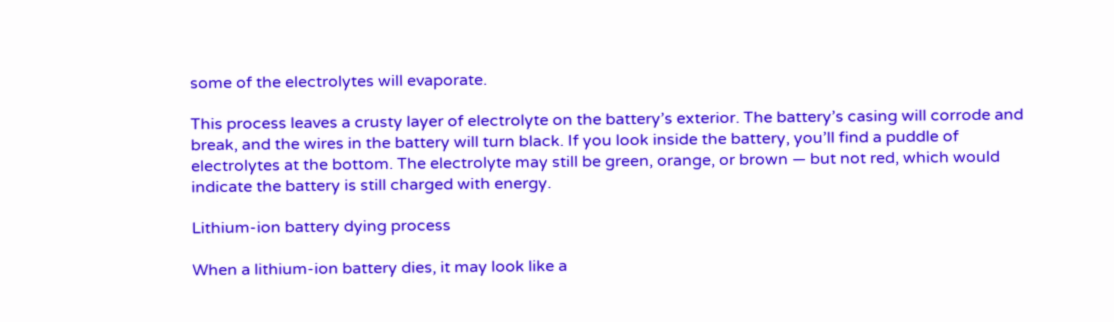some of the electrolytes will evaporate.

This process leaves a crusty layer of electrolyte on the battery’s exterior. The battery’s casing will corrode and break, and the wires in the battery will turn black. If you look inside the battery, you’ll find a puddle of electrolytes at the bottom. The electrolyte may still be green, orange, or brown — but not red, which would indicate the battery is still charged with energy.

Lithium-ion battery dying process

When a lithium-ion battery dies, it may look like a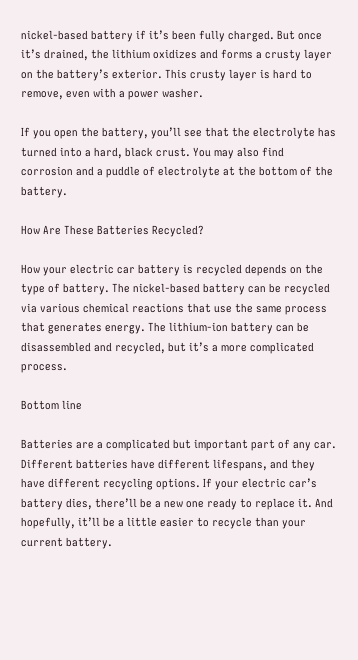nickel-based battery if it’s been fully charged. But once it’s drained, the lithium oxidizes and forms a crusty layer on the battery’s exterior. This crusty layer is hard to remove, even with a power washer.

If you open the battery, you’ll see that the electrolyte has turned into a hard, black crust. You may also find corrosion and a puddle of electrolyte at the bottom of the battery.

How Are These Batteries Recycled?

How your electric car battery is recycled depends on the type of battery. The nickel-based battery can be recycled via various chemical reactions that use the same process that generates energy. The lithium-ion battery can be disassembled and recycled, but it’s a more complicated process.

Bottom line

Batteries are a complicated but important part of any car. Different batteries have different lifespans, and they have different recycling options. If your electric car’s battery dies, there’ll be a new one ready to replace it. And hopefully, it’ll be a little easier to recycle than your current battery.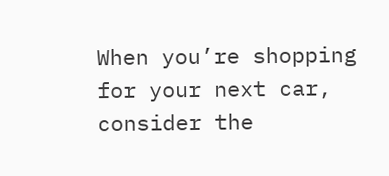When you’re shopping for your next car, consider the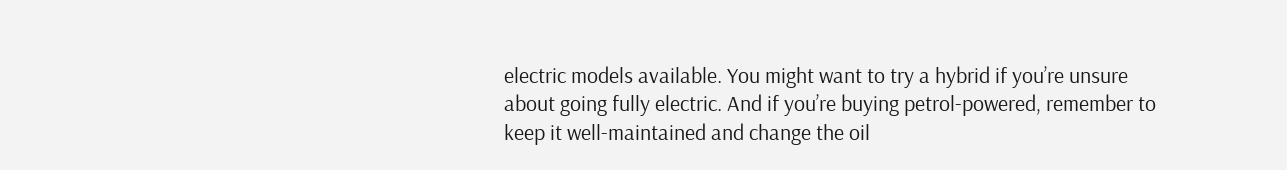electric models available. You might want to try a hybrid if you’re unsure about going fully electric. And if you’re buying petrol-powered, remember to keep it well-maintained and change the oil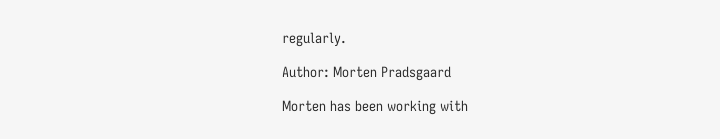regularly.

Author: Morten Pradsgaard

Morten has been working with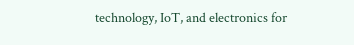technology, IoT, and electronics for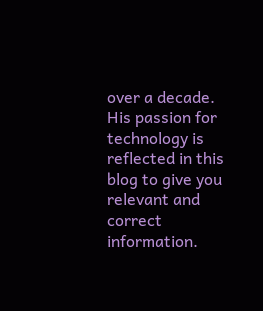over a decade. His passion for technology is reflected in this blog to give you relevant and correct information.